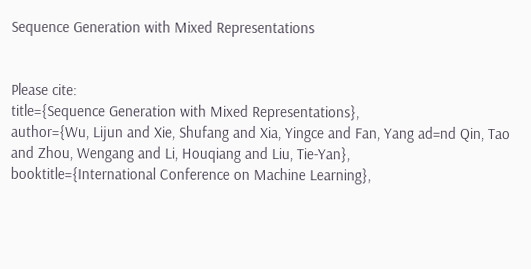Sequence Generation with Mixed Representations


Please cite:
title={Sequence Generation with Mixed Representations},
author={Wu, Lijun and Xie, Shufang and Xia, Yingce and Fan, Yang ad=nd Qin, Tao and Zhou, Wengang and Li, Houqiang and Liu, Tie-Yan},
booktitle={International Conference on Machine Learning},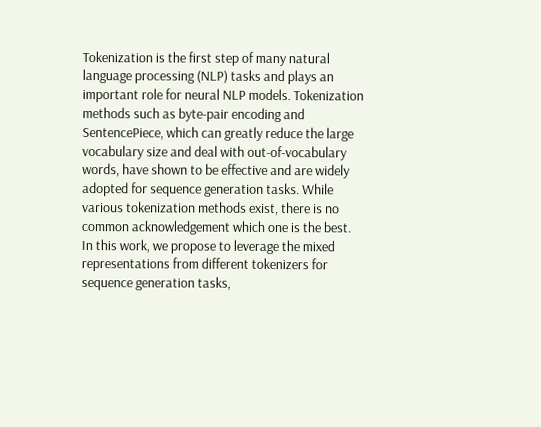Tokenization is the first step of many natural language processing (NLP) tasks and plays an important role for neural NLP models. Tokenization methods such as byte-pair encoding and SentencePiece, which can greatly reduce the large vocabulary size and deal with out-of-vocabulary words, have shown to be effective and are widely adopted for sequence generation tasks. While various tokenization methods exist, there is no common acknowledgement which one is the best. In this work, we propose to leverage the mixed representations from different tokenizers for sequence generation tasks,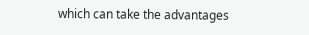which can take the advantages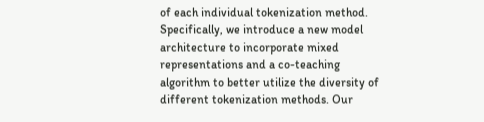of each individual tokenization method. Specifically, we introduce a new model architecture to incorporate mixed representations and a co-teaching algorithm to better utilize the diversity of different tokenization methods. Our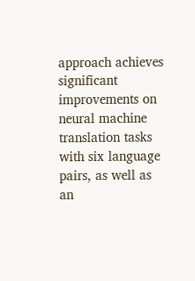approach achieves significant improvements on neural machine translation tasks with six language pairs, as well as an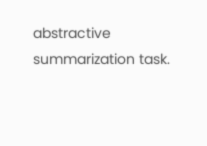abstractive summarization task.